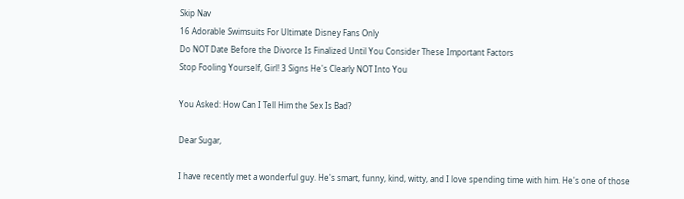Skip Nav
16 Adorable Swimsuits For Ultimate Disney Fans Only
Do NOT Date Before the Divorce Is Finalized Until You Consider These Important Factors
Stop Fooling Yourself, Girl! 3 Signs He's Clearly NOT Into You

You Asked: How Can I Tell Him the Sex Is Bad?

Dear Sugar,

I have recently met a wonderful guy. He's smart, funny, kind, witty, and I love spending time with him. He's one of those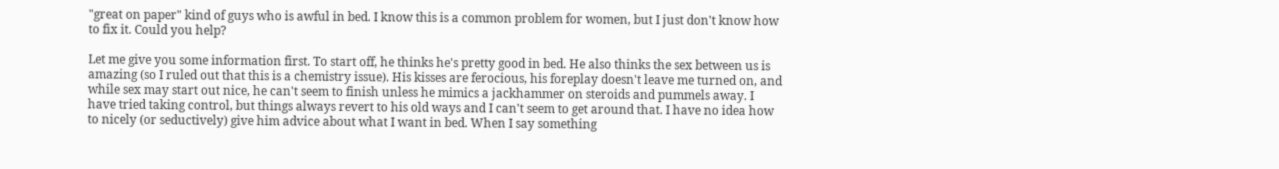"great on paper" kind of guys who is awful in bed. I know this is a common problem for women, but I just don't know how to fix it. Could you help?

Let me give you some information first. To start off, he thinks he's pretty good in bed. He also thinks the sex between us is amazing (so I ruled out that this is a chemistry issue). His kisses are ferocious, his foreplay doesn't leave me turned on, and while sex may start out nice, he can't seem to finish unless he mimics a jackhammer on steroids and pummels away. I have tried taking control, but things always revert to his old ways and I can't seem to get around that. I have no idea how to nicely (or seductively) give him advice about what I want in bed. When I say something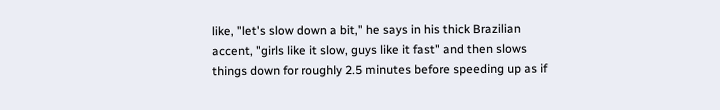like, "let's slow down a bit," he says in his thick Brazilian accent, "girls like it slow, guys like it fast" and then slows things down for roughly 2.5 minutes before speeding up as if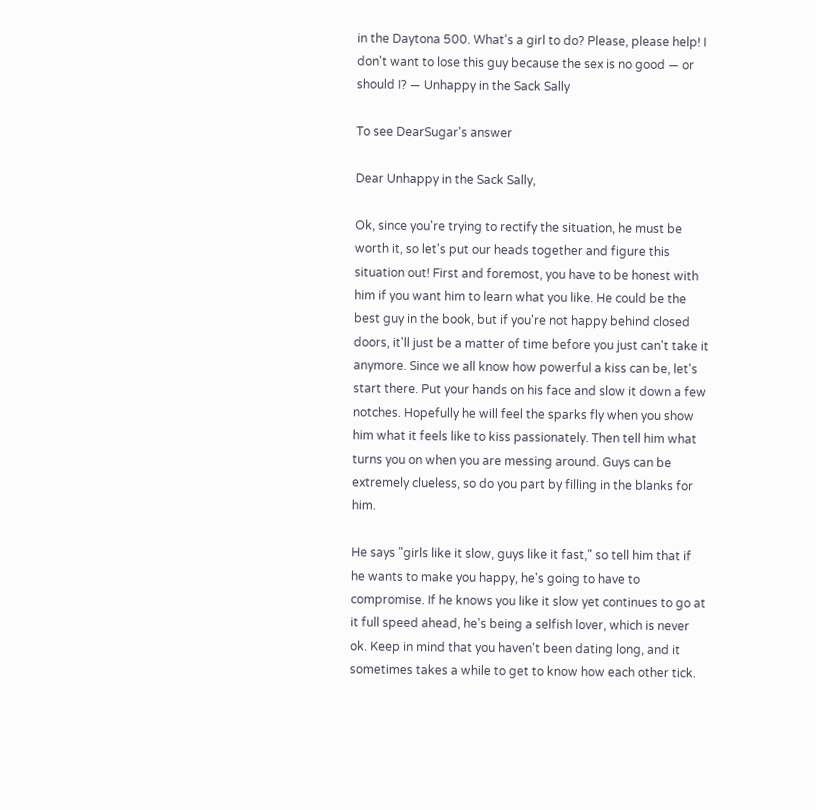in the Daytona 500. What's a girl to do? Please, please help! I don't want to lose this guy because the sex is no good — or should I? — Unhappy in the Sack Sally

To see DearSugar's answer

Dear Unhappy in the Sack Sally,

Ok, since you're trying to rectify the situation, he must be worth it, so let's put our heads together and figure this situation out! First and foremost, you have to be honest with him if you want him to learn what you like. He could be the best guy in the book, but if you're not happy behind closed doors, it'll just be a matter of time before you just can't take it anymore. Since we all know how powerful a kiss can be, let's start there. Put your hands on his face and slow it down a few notches. Hopefully he will feel the sparks fly when you show him what it feels like to kiss passionately. Then tell him what turns you on when you are messing around. Guys can be extremely clueless, so do you part by filling in the blanks for him.

He says "girls like it slow, guys like it fast," so tell him that if he wants to make you happy, he's going to have to compromise. If he knows you like it slow yet continues to go at it full speed ahead, he's being a selfish lover, which is never ok. Keep in mind that you haven't been dating long, and it sometimes takes a while to get to know how each other tick.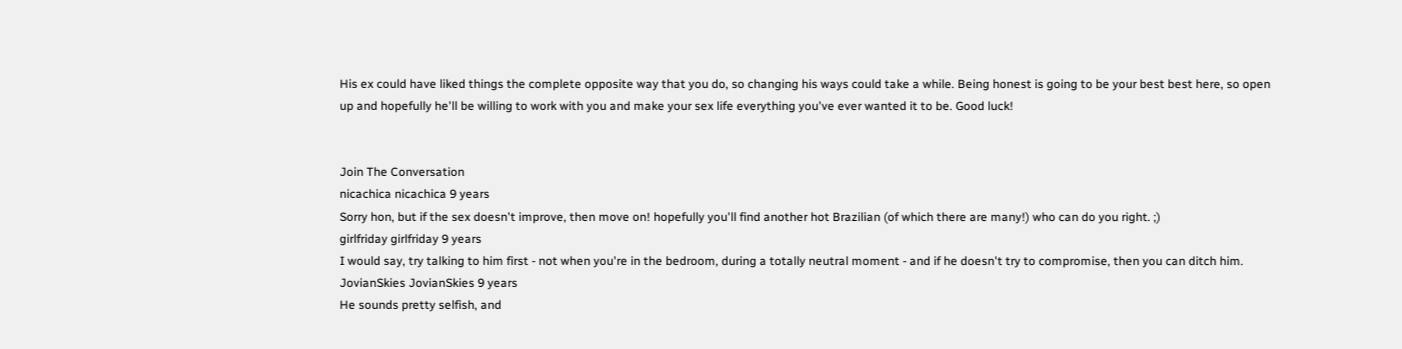His ex could have liked things the complete opposite way that you do, so changing his ways could take a while. Being honest is going to be your best best here, so open up and hopefully he'll be willing to work with you and make your sex life everything you've ever wanted it to be. Good luck!


Join The Conversation
nicachica nicachica 9 years
Sorry hon, but if the sex doesn't improve, then move on! hopefully you'll find another hot Brazilian (of which there are many!) who can do you right. ;)
girlfriday girlfriday 9 years
I would say, try talking to him first - not when you're in the bedroom, during a totally neutral moment - and if he doesn't try to compromise, then you can ditch him.
JovianSkies JovianSkies 9 years
He sounds pretty selfish, and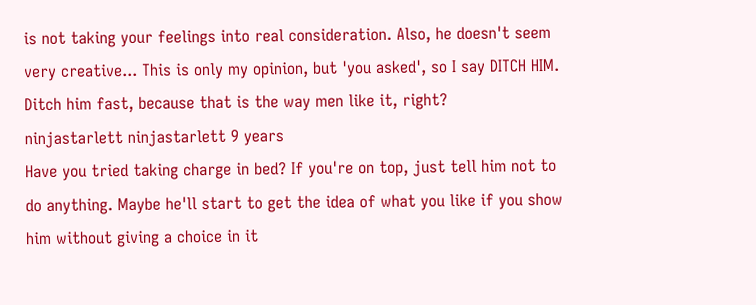is not taking your feelings into real consideration. Also, he doesn't seem very creative... This is only my opinion, but 'you asked', so I say DITCH HIM. Ditch him fast, because that is the way men like it, right?
ninjastarlett ninjastarlett 9 years
Have you tried taking charge in bed? If you're on top, just tell him not to do anything. Maybe he'll start to get the idea of what you like if you show him without giving a choice in it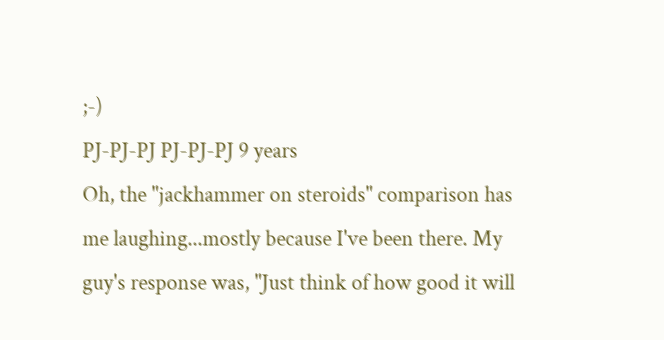;-)
PJ-PJ-PJ PJ-PJ-PJ 9 years
Oh, the "jackhammer on steroids" comparison has me laughing...mostly because I've been there. My guy's response was, "Just think of how good it will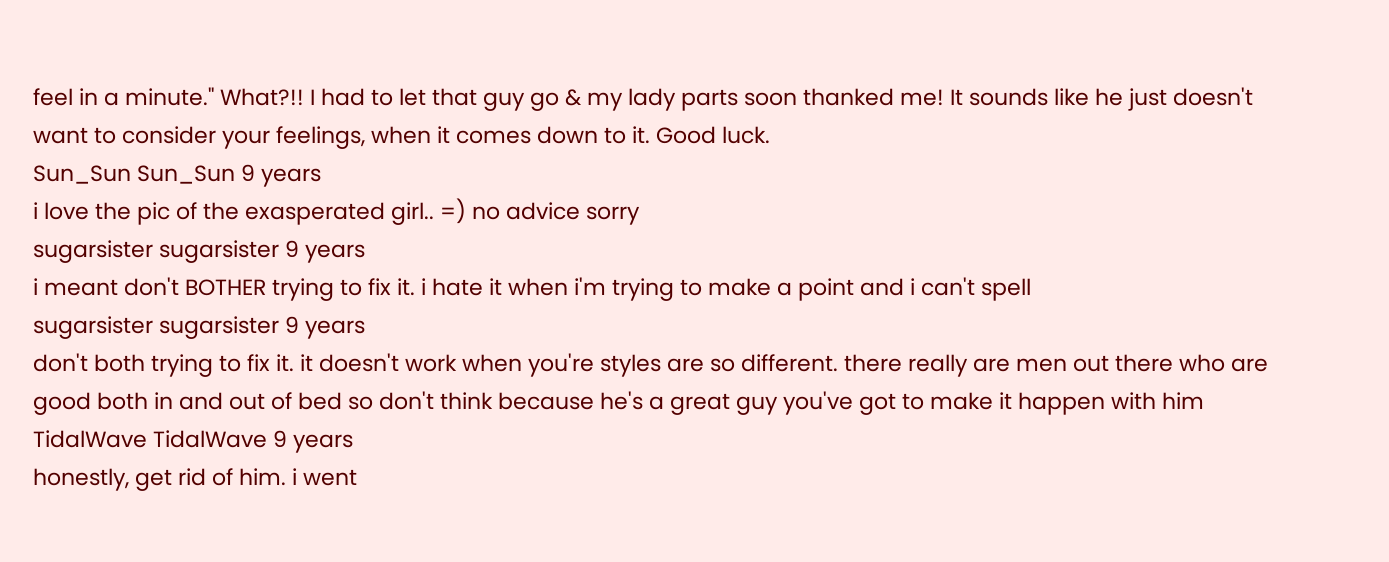feel in a minute." What?!! I had to let that guy go & my lady parts soon thanked me! It sounds like he just doesn't want to consider your feelings, when it comes down to it. Good luck.
Sun_Sun Sun_Sun 9 years
i love the pic of the exasperated girl.. =) no advice sorry
sugarsister sugarsister 9 years
i meant don't BOTHER trying to fix it. i hate it when i'm trying to make a point and i can't spell
sugarsister sugarsister 9 years
don't both trying to fix it. it doesn't work when you're styles are so different. there really are men out there who are good both in and out of bed so don't think because he's a great guy you've got to make it happen with him
TidalWave TidalWave 9 years
honestly, get rid of him. i went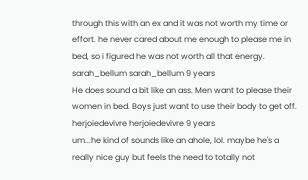through this with an ex and it was not worth my time or effort. he never cared about me enough to please me in bed, so i figured he was not worth all that energy.
sarah_bellum sarah_bellum 9 years
He does sound a bit like an ass. Men want to please their women in bed. Boys just want to use their body to get off.
herjoiedevivre herjoiedevivre 9 years
um...he kind of sounds like an ahole, lol. maybe he's a really nice guy but feels the need to totally not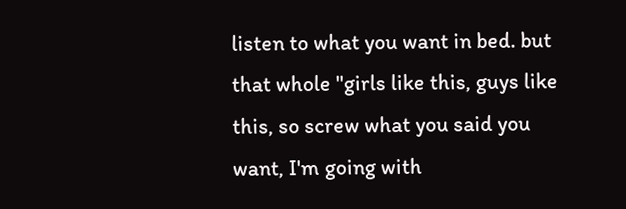listen to what you want in bed. but that whole "girls like this, guys like this, so screw what you said you want, I'm going with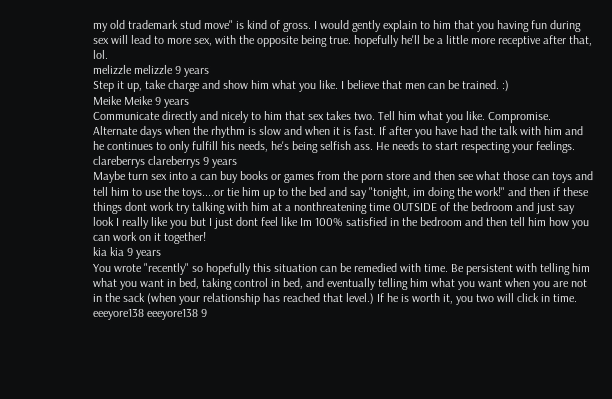my old trademark stud move" is kind of gross. I would gently explain to him that you having fun during sex will lead to more sex, with the opposite being true. hopefully he'll be a little more receptive after that, lol.
melizzle melizzle 9 years
Step it up, take charge and show him what you like. I believe that men can be trained. :)
Meike Meike 9 years
Communicate directly and nicely to him that sex takes two. Tell him what you like. Compromise. Alternate days when the rhythm is slow and when it is fast. If after you have had the talk with him and he continues to only fulfill his needs, he's being selfish ass. He needs to start respecting your feelings.
clareberrys clareberrys 9 years
Maybe turn sex into a can buy books or games from the porn store and then see what those can toys and tell him to use the toys....or tie him up to the bed and say "tonight, im doing the work!" and then if these things dont work try talking with him at a nonthreatening time OUTSIDE of the bedroom and just say look I really like you but I just dont feel like Im 100% satisfied in the bedroom and then tell him how you can work on it together!
kia kia 9 years
You wrote "recently" so hopefully this situation can be remedied with time. Be persistent with telling him what you want in bed, taking control in bed, and eventually telling him what you want when you are not in the sack (when your relationship has reached that level.) If he is worth it, you two will click in time.
eeeyore138 eeeyore138 9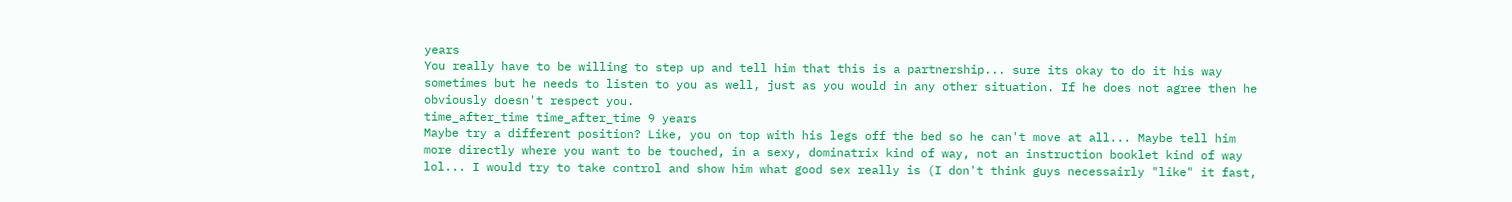years
You really have to be willing to step up and tell him that this is a partnership... sure its okay to do it his way sometimes but he needs to listen to you as well, just as you would in any other situation. If he does not agree then he obviously doesn't respect you.
time_after_time time_after_time 9 years
Maybe try a different position? Like, you on top with his legs off the bed so he can't move at all... Maybe tell him more directly where you want to be touched, in a sexy, dominatrix kind of way, not an instruction booklet kind of way lol... I would try to take control and show him what good sex really is (I don't think guys necessairly "like" it fast,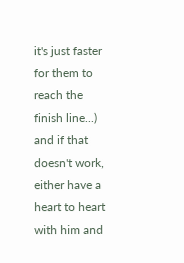it's just faster for them to reach the finish line...) and if that doesn't work, either have a heart to heart with him and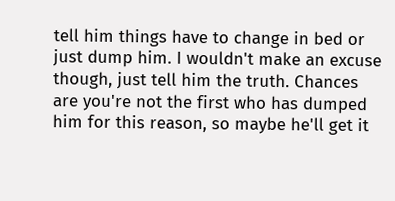tell him things have to change in bed or just dump him. I wouldn't make an excuse though, just tell him the truth. Chances are you're not the first who has dumped him for this reason, so maybe he'll get it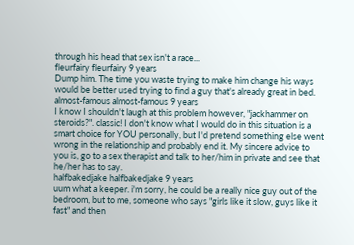through his head that sex isn't a race...
fleurfairy fleurfairy 9 years
Dump him. The time you waste trying to make him change his ways would be better used trying to find a guy that's already great in bed.
almost-famous almost-famous 9 years
I know I shouldn't laugh at this problem however, "jackhammer on steroids?". classic! I don't know what I would do in this situation is a smart choice for YOU personally, but I'd pretend something else went wrong in the relationship and probably end it. My sincere advice to you is, go to a sex therapist and talk to her/him in private and see that he/her has to say.
halfbakedjake halfbakedjake 9 years
uum what a keeper. i'm sorry, he could be a really nice guy out of the bedroom, but to me, someone who says "girls like it slow, guys like it fast" and then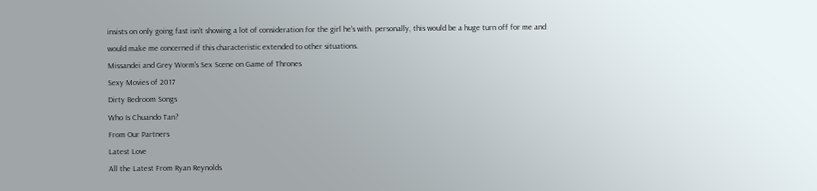insists on only going fast isn't showing a lot of consideration for the girl he's with. personally, this would be a huge turn off for me and would make me concerned if this characteristic extended to other situations.
Missandei and Grey Worm's Sex Scene on Game of Thrones
Sexy Movies of 2017
Dirty Bedroom Songs
Who Is Chuando Tan?
From Our Partners
Latest Love
All the Latest From Ryan Reynolds